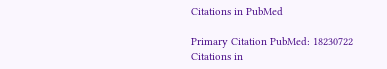Citations in PubMed

Primary Citation PubMed: 18230722 Citations in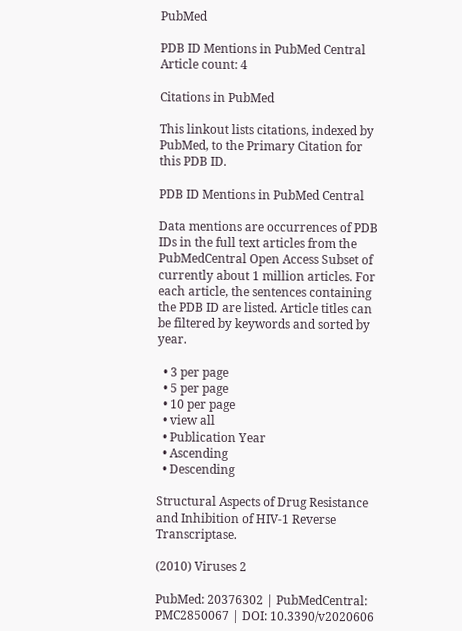PubMed

PDB ID Mentions in PubMed Central Article count: 4

Citations in PubMed

This linkout lists citations, indexed by PubMed, to the Primary Citation for this PDB ID.

PDB ID Mentions in PubMed Central

Data mentions are occurrences of PDB IDs in the full text articles from the PubMedCentral Open Access Subset of currently about 1 million articles. For each article, the sentences containing the PDB ID are listed. Article titles can be filtered by keywords and sorted by year.

  • 3 per page
  • 5 per page
  • 10 per page
  • view all
  • Publication Year
  • Ascending
  • Descending

Structural Aspects of Drug Resistance and Inhibition of HIV-1 Reverse Transcriptase.

(2010) Viruses 2

PubMed: 20376302 | PubMedCentral: PMC2850067 | DOI: 10.3390/v2020606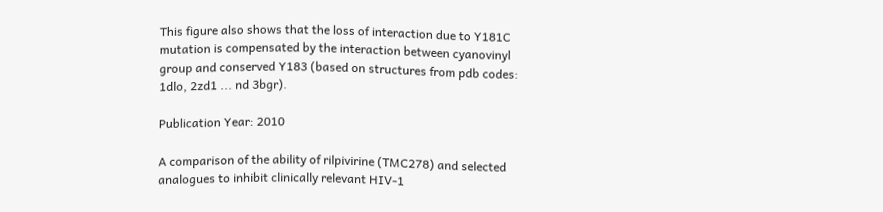This figure also shows that the loss of interaction due to Y181C mutation is compensated by the interaction between cyanovinyl group and conserved Y183 (based on structures from pdb codes: 1dlo, 2zd1 ... nd 3bgr).

Publication Year: 2010

A comparison of the ability of rilpivirine (TMC278) and selected analogues to inhibit clinically relevant HIV-1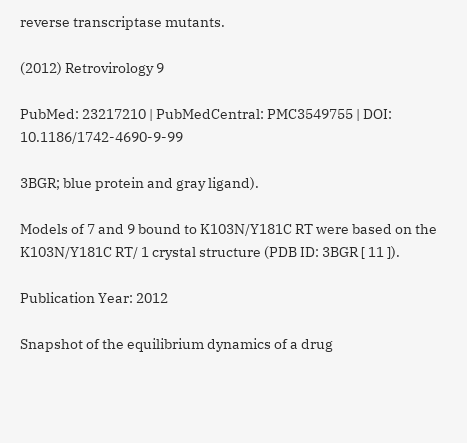reverse transcriptase mutants.

(2012) Retrovirology 9

PubMed: 23217210 | PubMedCentral: PMC3549755 | DOI: 10.1186/1742-4690-9-99

3BGR; blue protein and gray ligand).

Models of 7 and 9 bound to K103N/Y181C RT were based on the K103N/Y181C RT/ 1 crystal structure (PDB ID: 3BGR [ 11 ]).

Publication Year: 2012

Snapshot of the equilibrium dynamics of a drug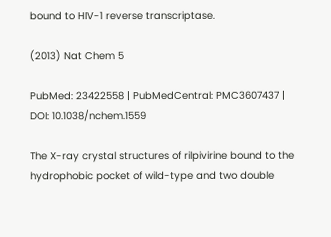bound to HIV-1 reverse transcriptase.

(2013) Nat Chem 5

PubMed: 23422558 | PubMedCentral: PMC3607437 | DOI: 10.1038/nchem.1559

The X-ray crystal structures of rilpivirine bound to the hydrophobic pocket of wild-type and two double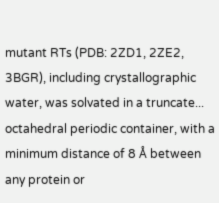mutant RTs (PDB: 2ZD1, 2ZE2, 3BGR), including crystallographic water, was solvated in a truncate... octahedral periodic container, with a minimum distance of 8 Å between any protein or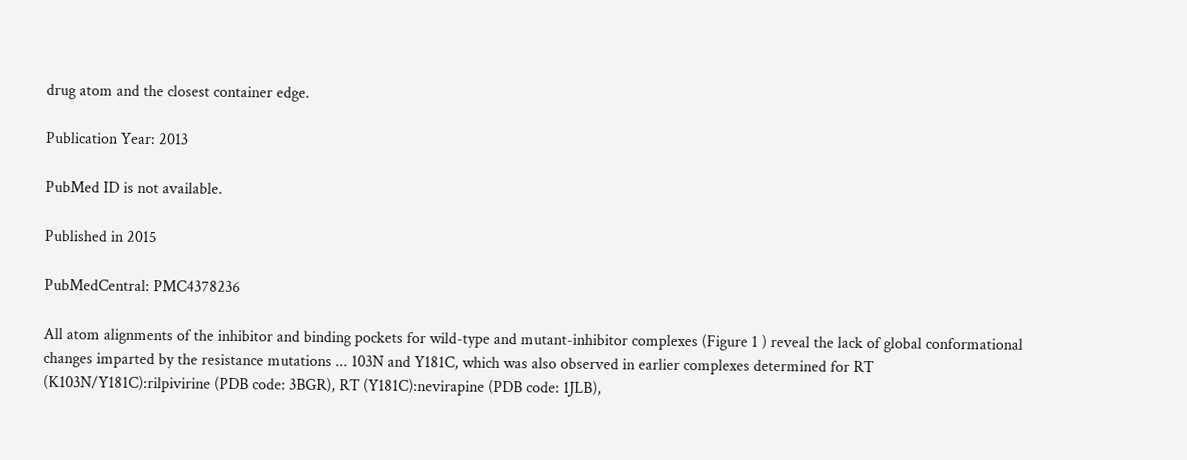drug atom and the closest container edge.

Publication Year: 2013

PubMed ID is not available.

Published in 2015

PubMedCentral: PMC4378236

All atom alignments of the inhibitor and binding pockets for wild-type and mutant-inhibitor complexes (Figure 1 ) reveal the lack of global conformational changes imparted by the resistance mutations ... 103N and Y181C, which was also observed in earlier complexes determined for RT (K103N/Y181C):rilpivirine (PDB code: 3BGR), RT (Y181C):nevirapine (PDB code: 1JLB),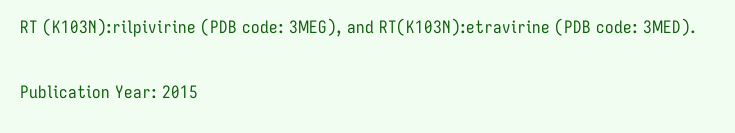RT (K103N):rilpivirine (PDB code: 3MEG), and RT(K103N):etravirine (PDB code: 3MED).

Publication Year: 2015